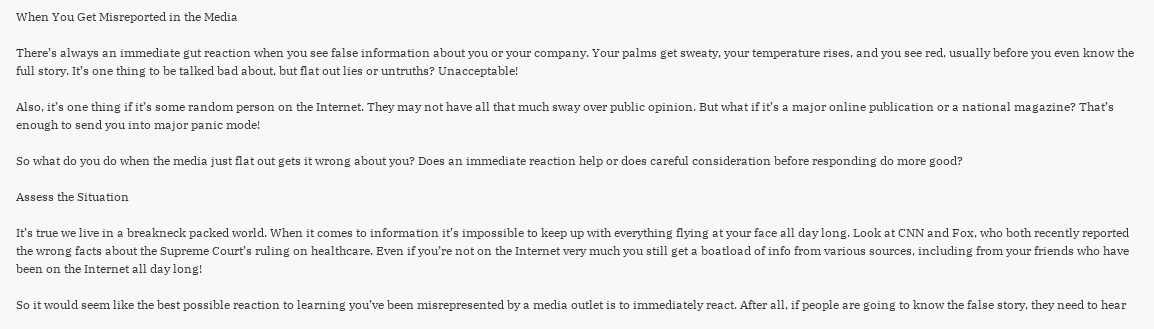When You Get Misreported in the Media

There’s always an immediate gut reaction when you see false information about you or your company. Your palms get sweaty, your temperature rises, and you see red, usually before you even know the full story. It’s one thing to be talked bad about, but flat out lies or untruths? Unacceptable!

Also, it’s one thing if it’s some random person on the Internet. They may not have all that much sway over public opinion. But what if it’s a major online publication or a national magazine? That’s enough to send you into major panic mode!

So what do you do when the media just flat out gets it wrong about you? Does an immediate reaction help or does careful consideration before responding do more good?

Assess the Situation

It’s true we live in a breakneck packed world. When it comes to information it’s impossible to keep up with everything flying at your face all day long. Look at CNN and Fox, who both recently reported the wrong facts about the Supreme Court’s ruling on healthcare. Even if you’re not on the Internet very much you still get a boatload of info from various sources, including from your friends who have been on the Internet all day long!

So it would seem like the best possible reaction to learning you’ve been misrepresented by a media outlet is to immediately react. After all, if people are going to know the false story, they need to hear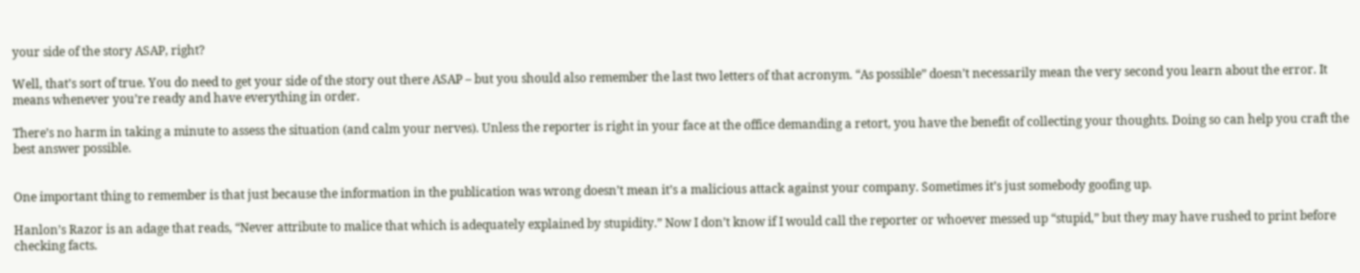your side of the story ASAP, right?

Well, that’s sort of true. You do need to get your side of the story out there ASAP – but you should also remember the last two letters of that acronym. “As possible” doesn’t necessarily mean the very second you learn about the error. It means whenever you’re ready and have everything in order.

There’s no harm in taking a minute to assess the situation (and calm your nerves). Unless the reporter is right in your face at the office demanding a retort, you have the benefit of collecting your thoughts. Doing so can help you craft the best answer possible.


One important thing to remember is that just because the information in the publication was wrong doesn’t mean it’s a malicious attack against your company. Sometimes it’s just somebody goofing up.

Hanlon’s Razor is an adage that reads, “Never attribute to malice that which is adequately explained by stupidity.” Now I don’t know if I would call the reporter or whoever messed up “stupid,” but they may have rushed to print before checking facts.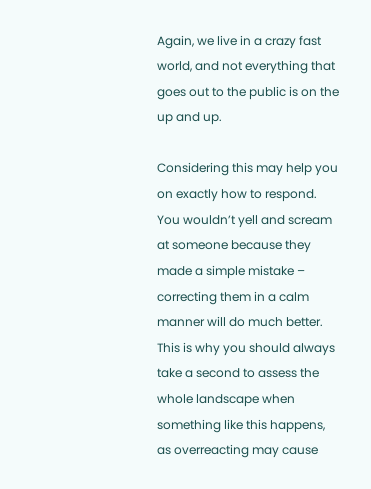Again, we live in a crazy fast world, and not everything that goes out to the public is on the up and up.

Considering this may help you on exactly how to respond. You wouldn’t yell and scream at someone because they made a simple mistake – correcting them in a calm manner will do much better. This is why you should always take a second to assess the whole landscape when something like this happens, as overreacting may cause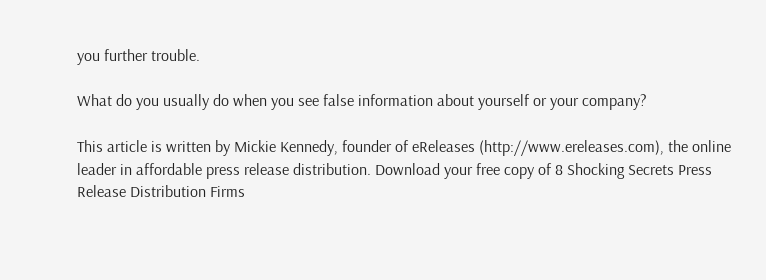you further trouble.

What do you usually do when you see false information about yourself or your company?

This article is written by Mickie Kennedy, founder of eReleases (http://www.ereleases.com), the online leader in affordable press release distribution. Download your free copy of 8 Shocking Secrets Press Release Distribution Firms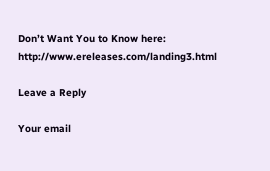Don’t Want You to Know here: http://www.ereleases.com/landing3.html

Leave a Reply

Your email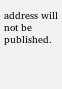address will not be published.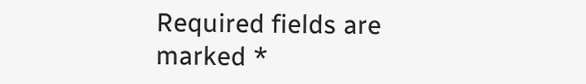Required fields are marked *